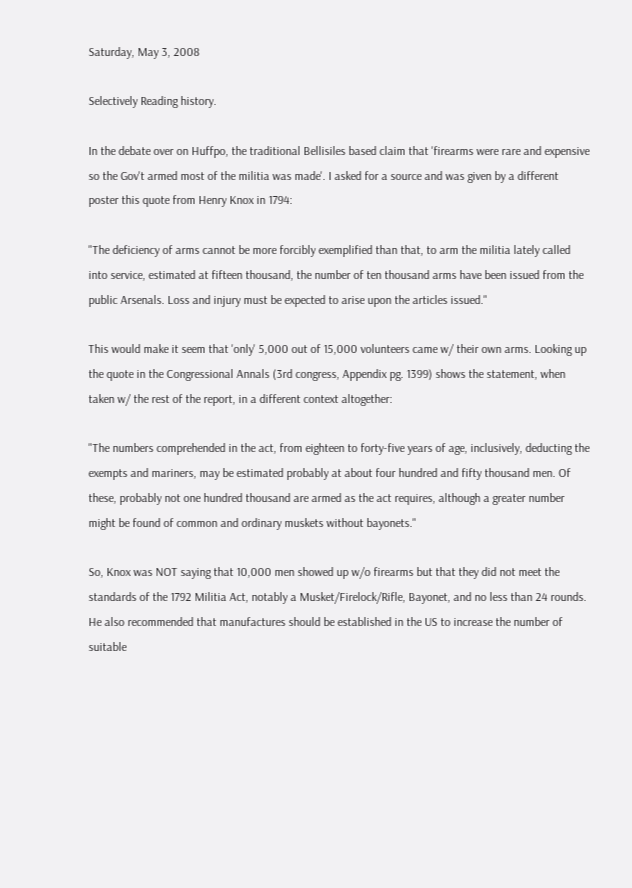Saturday, May 3, 2008

Selectively Reading history.

In the debate over on Huffpo, the traditional Bellisiles based claim that 'firearms were rare and expensive so the Gov't armed most of the militia was made'. I asked for a source and was given by a different poster this quote from Henry Knox in 1794:

"The deficiency of arms cannot be more forcibly exemplified than that, to arm the militia lately called into service, estimated at fifteen thousand, the number of ten thousand arms have been issued from the public Arsenals. Loss and injury must be expected to arise upon the articles issued."

This would make it seem that 'only' 5,000 out of 15,000 volunteers came w/ their own arms. Looking up the quote in the Congressional Annals (3rd congress, Appendix pg. 1399) shows the statement, when taken w/ the rest of the report, in a different context altogether:

"The numbers comprehended in the act, from eighteen to forty-five years of age, inclusively, deducting the exempts and mariners, may be estimated probably at about four hundred and fifty thousand men. Of these, probably not one hundred thousand are armed as the act requires, although a greater number might be found of common and ordinary muskets without bayonets."

So, Knox was NOT saying that 10,000 men showed up w/o firearms but that they did not meet the standards of the 1792 Militia Act, notably a Musket/Firelock/Rifle, Bayonet, and no less than 24 rounds. He also recommended that manufactures should be established in the US to increase the number of suitable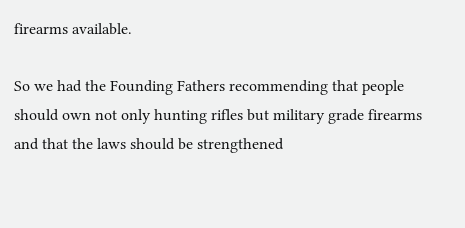firearms available.

So we had the Founding Fathers recommending that people should own not only hunting rifles but military grade firearms and that the laws should be strengthened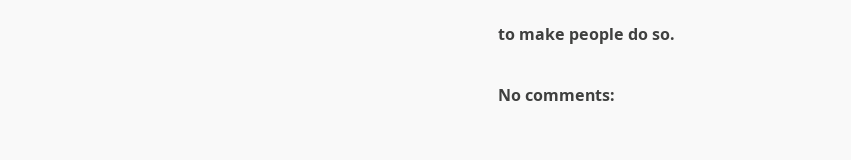to make people do so.

No comments: